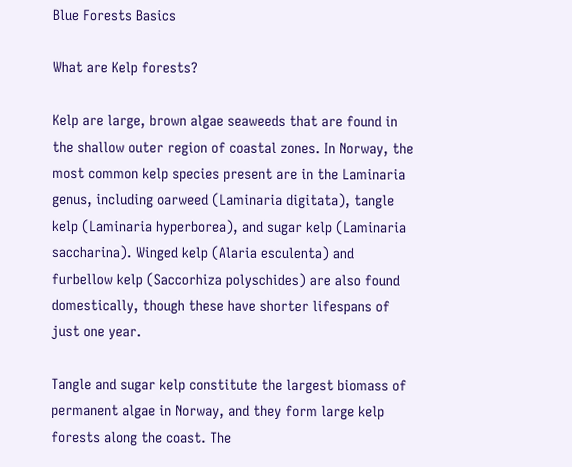Blue Forests Basics

What are Kelp forests?

Kelp are large, brown algae seaweeds that are found in the shallow outer region of coastal zones. In Norway, the most common kelp species present are in the Laminaria genus, including oarweed (Laminaria digitata), tangle kelp (Laminaria hyperborea), and sugar kelp (Laminaria saccharina). Winged kelp (Alaria esculenta) and furbellow kelp (Saccorhiza polyschides) are also found domestically, though these have shorter lifespans of just one year.

Tangle and sugar kelp constitute the largest biomass of permanent algae in Norway, and they form large kelp forests along the coast. The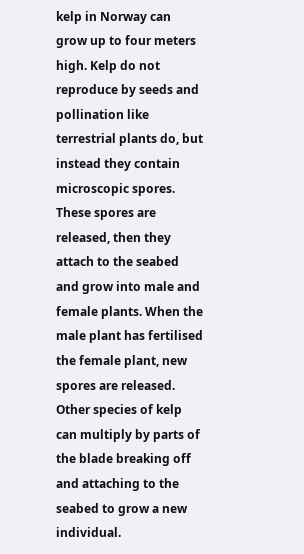kelp in Norway can grow up to four meters high. Kelp do not reproduce by seeds and pollination like terrestrial plants do, but instead they contain microscopic spores. These spores are released, then they attach to the seabed and grow into male and female plants. When the male plant has fertilised the female plant, new spores are released. Other species of kelp can multiply by parts of the blade breaking off and attaching to the seabed to grow a new individual.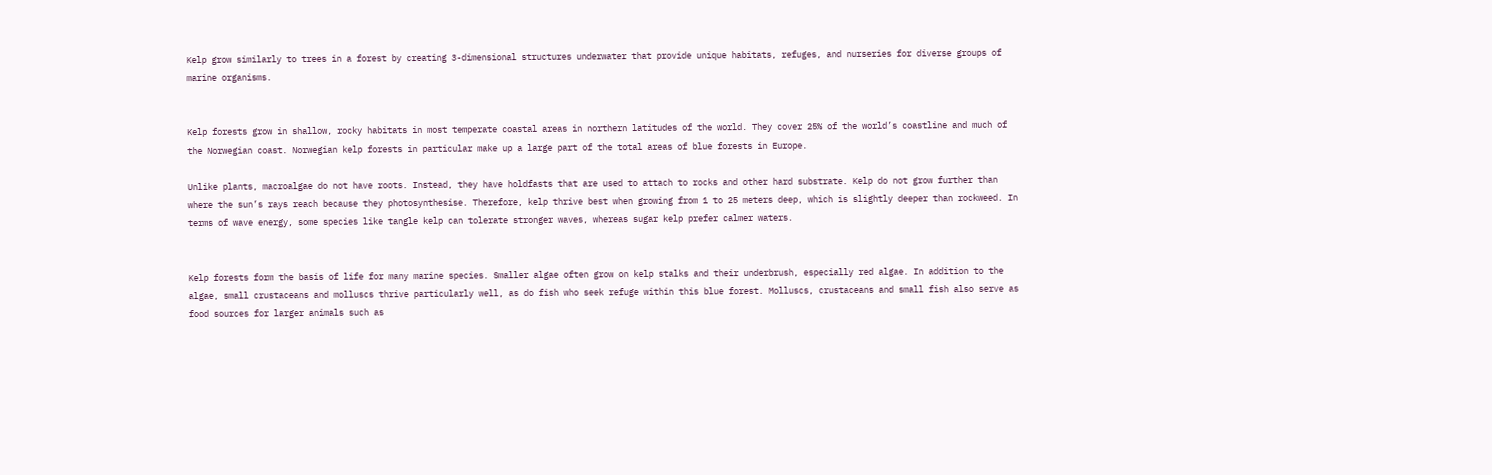Kelp grow similarly to trees in a forest by creating 3-dimensional structures underwater that provide unique habitats, refuges, and nurseries for diverse groups of marine organisms.


Kelp forests grow in shallow, rocky habitats in most temperate coastal areas in northern latitudes of the world. They cover 25% of the world’s coastline and much of the Norwegian coast. Norwegian kelp forests in particular make up a large part of the total areas of blue forests in Europe.

Unlike plants, macroalgae do not have roots. Instead, they have holdfasts that are used to attach to rocks and other hard substrate. Kelp do not grow further than where the sun’s rays reach because they photosynthesise. Therefore, kelp thrive best when growing from 1 to 25 meters deep, which is slightly deeper than rockweed. In terms of wave energy, some species like tangle kelp can tolerate stronger waves, whereas sugar kelp prefer calmer waters.


Kelp forests form the basis of life for many marine species. Smaller algae often grow on kelp stalks and their underbrush, especially red algae. In addition to the algae, small crustaceans and molluscs thrive particularly well, as do fish who seek refuge within this blue forest. Molluscs, crustaceans and small fish also serve as food sources for larger animals such as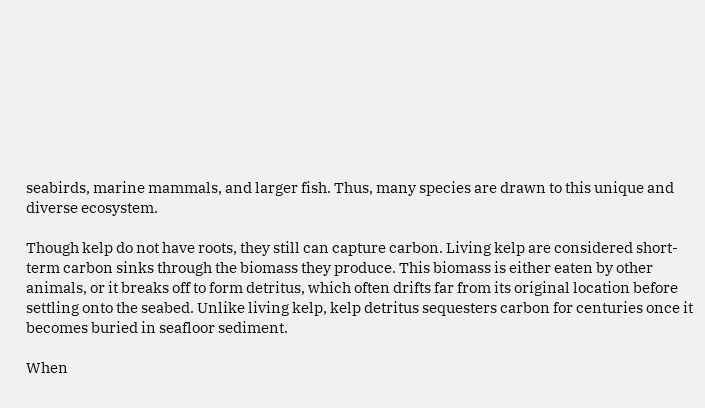seabirds, marine mammals, and larger fish. Thus, many species are drawn to this unique and diverse ecosystem.

Though kelp do not have roots, they still can capture carbon. Living kelp are considered short-term carbon sinks through the biomass they produce. This biomass is either eaten by other animals, or it breaks off to form detritus, which often drifts far from its original location before settling onto the seabed. Unlike living kelp, kelp detritus sequesters carbon for centuries once it becomes buried in seafloor sediment.

When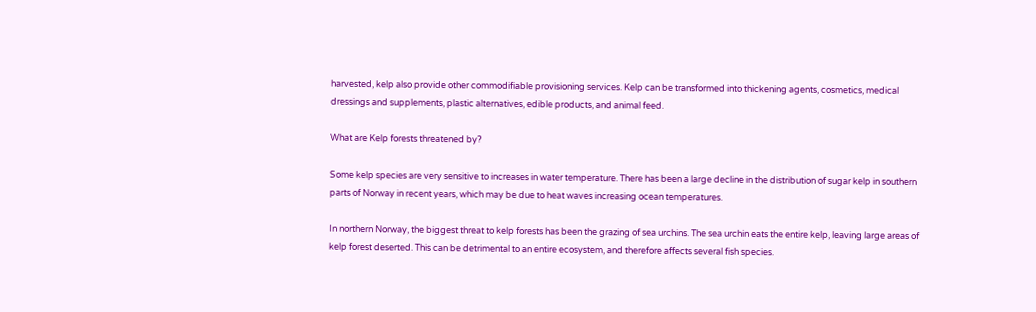harvested, kelp also provide other commodifiable provisioning services. Kelp can be transformed into thickening agents, cosmetics, medical dressings and supplements, plastic alternatives, edible products, and animal feed.

What are Kelp forests threatened by?

Some kelp species are very sensitive to increases in water temperature. There has been a large decline in the distribution of sugar kelp in southern parts of Norway in recent years, which may be due to heat waves increasing ocean temperatures.

In northern Norway, the biggest threat to kelp forests has been the grazing of sea urchins. The sea urchin eats the entire kelp, leaving large areas of kelp forest deserted. This can be detrimental to an entire ecosystem, and therefore affects several fish species.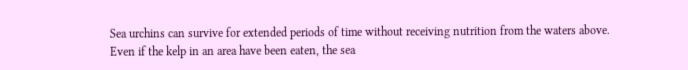Sea urchins can survive for extended periods of time without receiving nutrition from the waters above. Even if the kelp in an area have been eaten, the sea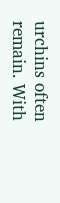urchins often remain. With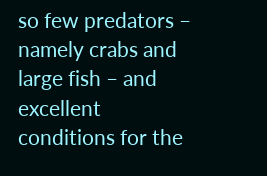so few predators – namely crabs and large fish – and excellent conditions for the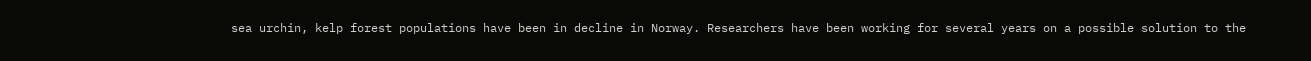sea urchin, kelp forest populations have been in decline in Norway. Researchers have been working for several years on a possible solution to the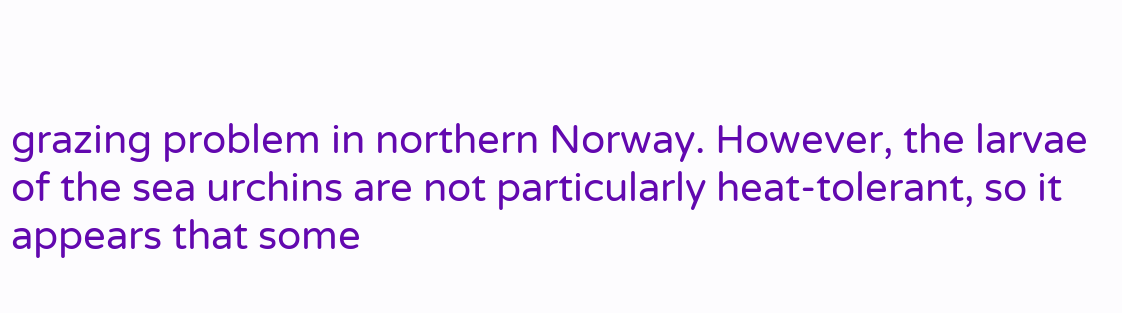grazing problem in northern Norway. However, the larvae of the sea urchins are not particularly heat-tolerant, so it appears that some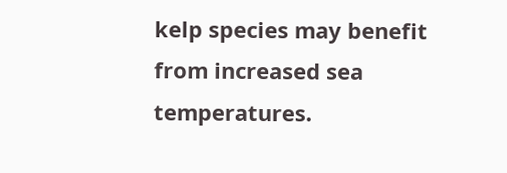kelp species may benefit from increased sea temperatures.